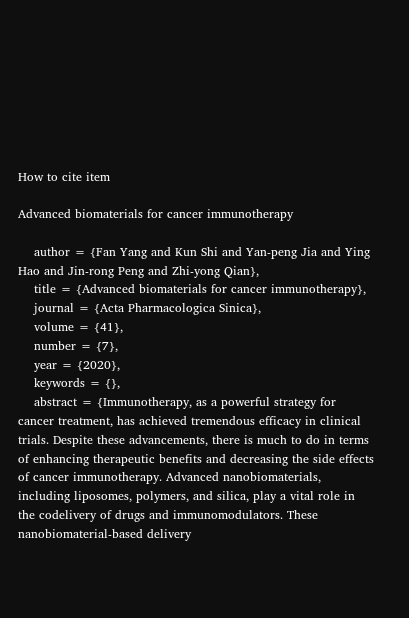How to cite item

Advanced biomaterials for cancer immunotherapy

    author = {Fan Yang and Kun Shi and Yan-peng Jia and Ying Hao and Jin-rong Peng and Zhi-yong Qian},
    title = {Advanced biomaterials for cancer immunotherapy},
    journal = {Acta Pharmacologica Sinica},
    volume = {41},
    number = {7},
    year = {2020},
    keywords = {},
    abstract = {Immunotherapy, as a powerful strategy for cancer treatment, has achieved tremendous efficacy in clinical trials. Despite these advancements, there is much to do in terms of enhancing therapeutic benefits and decreasing the side effects of cancer immunotherapy. Advanced nanobiomaterials, including liposomes, polymers, and silica, play a vital role in the codelivery of drugs and immunomodulators. These nanobiomaterial-based delivery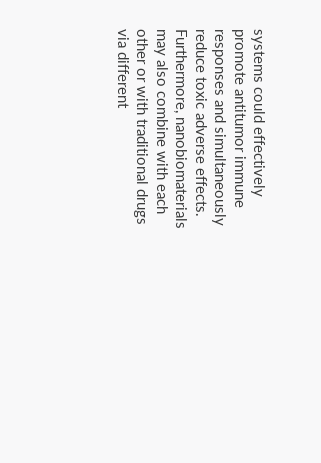systems could effectively promote antitumor immune responses and simultaneously reduce toxic adverse effects. Furthermore, nanobiomaterials may also combine with each other or with traditional drugs via different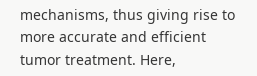mechanisms, thus giving rise to more accurate and efficient tumor treatment. Here,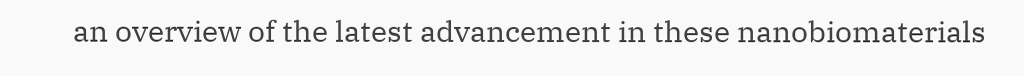an overview of the latest advancement in these nanobiomaterials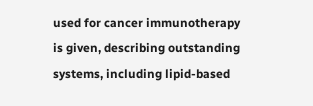used for cancer immunotherapy is given, describing outstanding systems, including lipid-based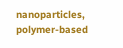nanoparticles, polymer-based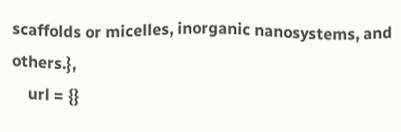scaffolds or micelles, inorganic nanosystems, and others.},
    url = {}